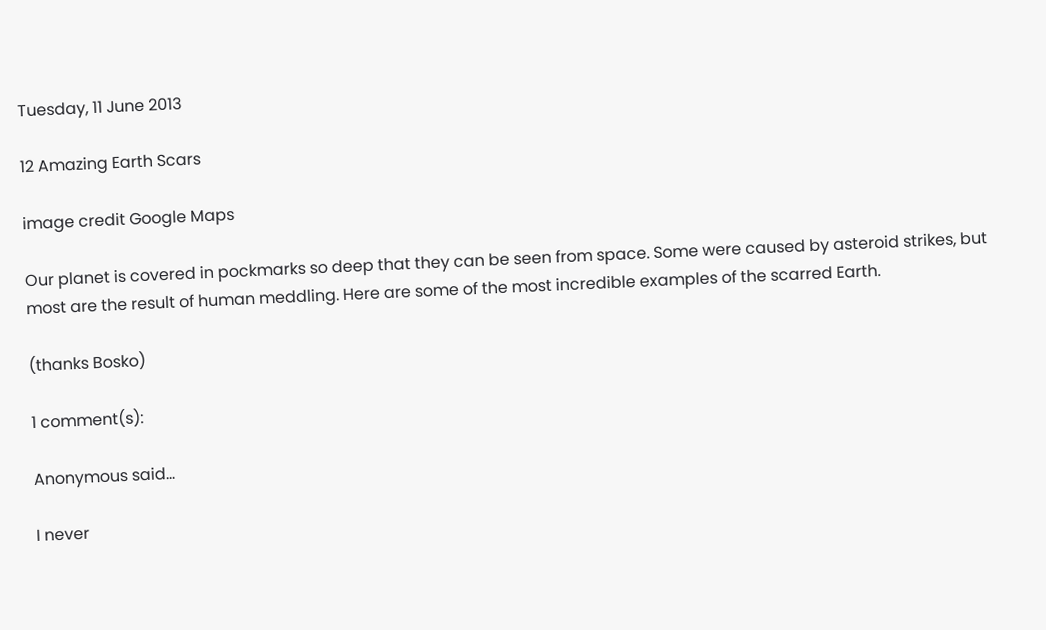Tuesday, 11 June 2013

12 Amazing Earth Scars

image credit Google Maps

Our planet is covered in pockmarks so deep that they can be seen from space. Some were caused by asteroid strikes, but most are the result of human meddling. Here are some of the most incredible examples of the scarred Earth.

(thanks Bosko)

1 comment(s):

Anonymous said...

I never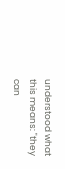understood what this means: "they can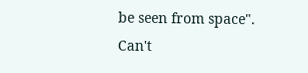be seen from space". Can't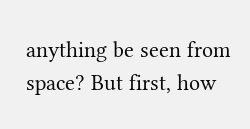anything be seen from space? But first, how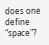does one define "space"?